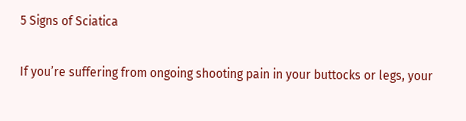5 Signs of Sciatica

If you’re suffering from ongoing shooting pain in your buttocks or legs, your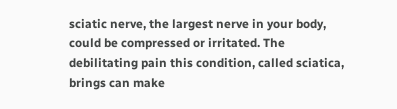sciatic nerve, the largest nerve in your body, could be compressed or irritated. The debilitating pain this condition, called sciatica, brings can make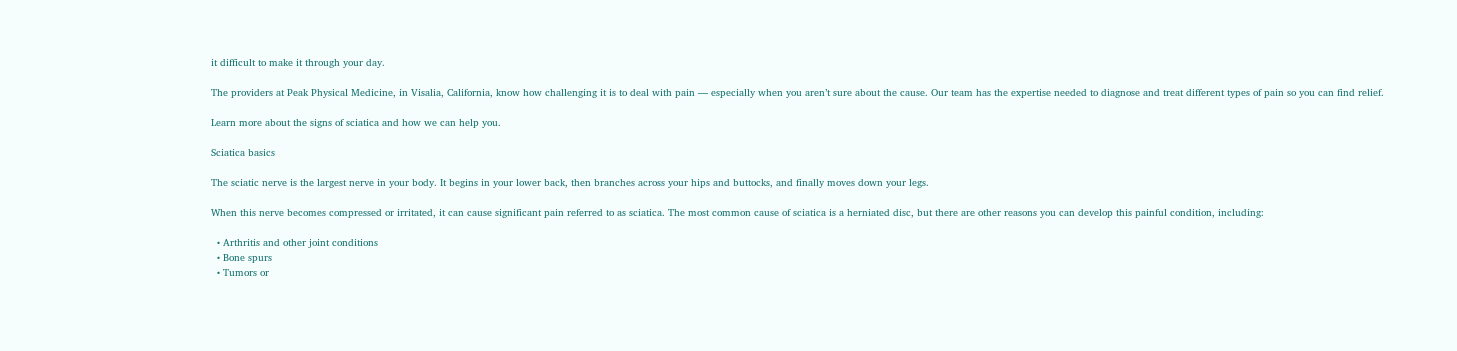it difficult to make it through your day.

The providers at Peak Physical Medicine, in Visalia, California, know how challenging it is to deal with pain — especially when you aren’t sure about the cause. Our team has the expertise needed to diagnose and treat different types of pain so you can find relief.

Learn more about the signs of sciatica and how we can help you.

Sciatica basics

The sciatic nerve is the largest nerve in your body. It begins in your lower back, then branches across your hips and buttocks, and finally moves down your legs.

When this nerve becomes compressed or irritated, it can cause significant pain referred to as sciatica. The most common cause of sciatica is a herniated disc, but there are other reasons you can develop this painful condition, including:

  • Arthritis and other joint conditions
  • Bone spurs
  • Tumors or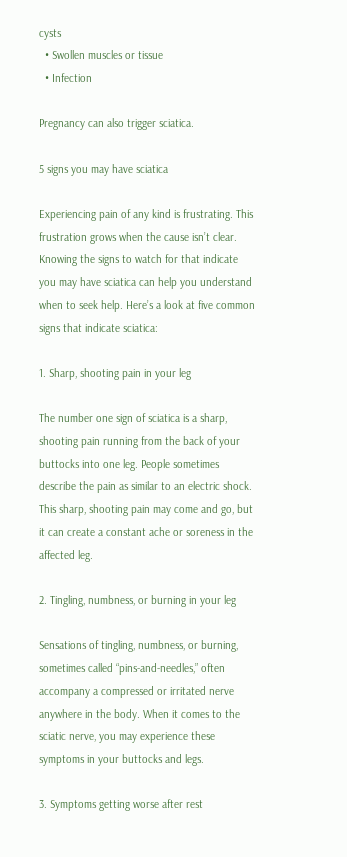cysts
  • Swollen muscles or tissue
  • Infection

Pregnancy can also trigger sciatica.

5 signs you may have sciatica

Experiencing pain of any kind is frustrating. This frustration grows when the cause isn’t clear. Knowing the signs to watch for that indicate you may have sciatica can help you understand when to seek help. Here’s a look at five common signs that indicate sciatica:

1. Sharp, shooting pain in your leg

The number one sign of sciatica is a sharp, shooting pain running from the back of your buttocks into one leg. People sometimes describe the pain as similar to an electric shock. This sharp, shooting pain may come and go, but it can create a constant ache or soreness in the affected leg.

2. Tingling, numbness, or burning in your leg

Sensations of tingling, numbness, or burning, sometimes called “pins-and-needles,” often accompany a compressed or irritated nerve anywhere in the body. When it comes to the sciatic nerve, you may experience these symptoms in your buttocks and legs.

3. Symptoms getting worse after rest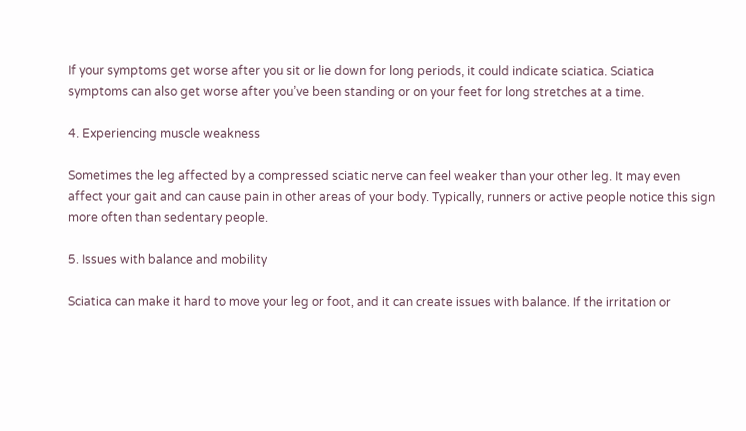If your symptoms get worse after you sit or lie down for long periods, it could indicate sciatica. Sciatica symptoms can also get worse after you’ve been standing or on your feet for long stretches at a time.

4. Experiencing muscle weakness

Sometimes the leg affected by a compressed sciatic nerve can feel weaker than your other leg. It may even affect your gait and can cause pain in other areas of your body. Typically, runners or active people notice this sign more often than sedentary people.

5. Issues with balance and mobility

Sciatica can make it hard to move your leg or foot, and it can create issues with balance. If the irritation or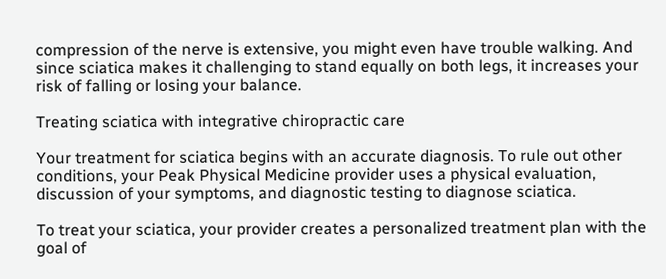compression of the nerve is extensive, you might even have trouble walking. And since sciatica makes it challenging to stand equally on both legs, it increases your risk of falling or losing your balance.

Treating sciatica with integrative chiropractic care

Your treatment for sciatica begins with an accurate diagnosis. To rule out other conditions, your Peak Physical Medicine provider uses a physical evaluation, discussion of your symptoms, and diagnostic testing to diagnose sciatica.

To treat your sciatica, your provider creates a personalized treatment plan with the goal of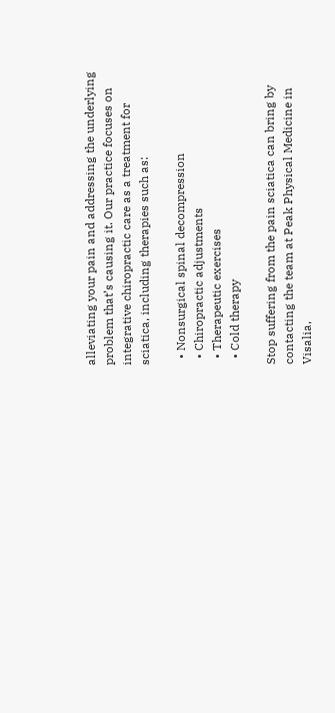alleviating your pain and addressing the underlying problem that’s causing it. Our practice focuses on integrative chiropractic care as a treatment for sciatica, including therapies such as:

  • Nonsurgical spinal decompression
  • Chiropractic adjustments
  • Therapeutic exercises
  • Cold therapy

Stop suffering from the pain sciatica can bring by contacting the team at Peak Physical Medicine in Visalia,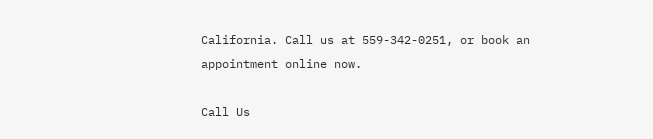California. Call us at 559-342-0251, or book an appointment online now.

Call Us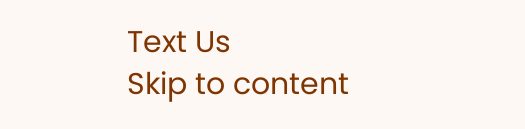Text Us
Skip to content